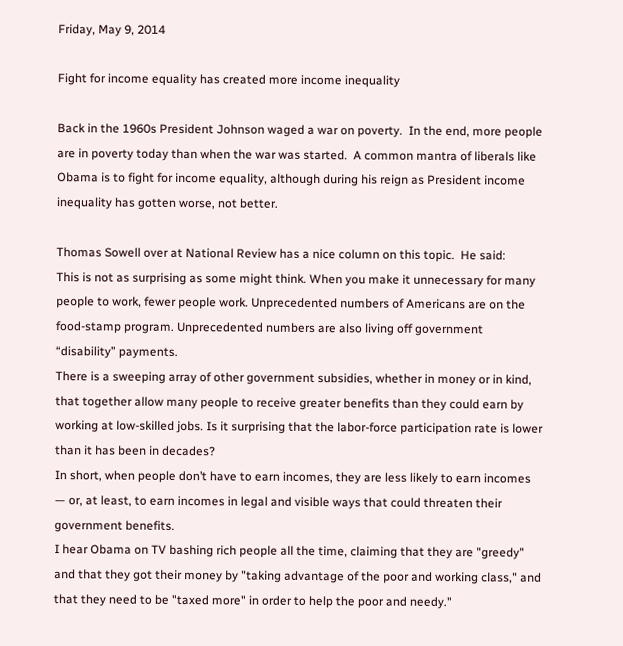Friday, May 9, 2014

Fight for income equality has created more income inequality

Back in the 1960s President Johnson waged a war on poverty.  In the end, more people are in poverty today than when the war was started.  A common mantra of liberals like Obama is to fight for income equality, although during his reign as President income inequality has gotten worse, not better.

Thomas Sowell over at National Review has a nice column on this topic.  He said:
This is not as surprising as some might think. When you make it unnecessary for many people to work, fewer people work. Unprecedented numbers of Americans are on the food-stamp program. Unprecedented numbers are also living off government “disability” payments.
There is a sweeping array of other government subsidies, whether in money or in kind, that together allow many people to receive greater benefits than they could earn by working at low-skilled jobs. Is it surprising that the labor-force participation rate is lower than it has been in decades?
In short, when people don’t have to earn incomes, they are less likely to earn incomes — or, at least, to earn incomes in legal and visible ways that could threaten their government benefits.
I hear Obama on TV bashing rich people all the time, claiming that they are "greedy" and that they got their money by "taking advantage of the poor and working class," and that they need to be "taxed more" in order to help the poor and needy."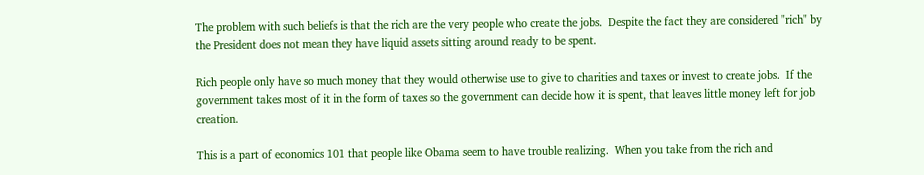The problem with such beliefs is that the rich are the very people who create the jobs.  Despite the fact they are considered "rich" by the President does not mean they have liquid assets sitting around ready to be spent.

Rich people only have so much money that they would otherwise use to give to charities and taxes or invest to create jobs.  If the government takes most of it in the form of taxes so the government can decide how it is spent, that leaves little money left for job creation.

This is a part of economics 101 that people like Obama seem to have trouble realizing.  When you take from the rich and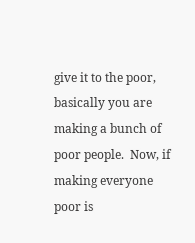give it to the poor, basically you are making a bunch of poor people.  Now, if making everyone poor is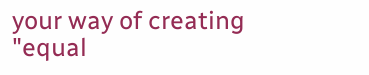your way of creating "equal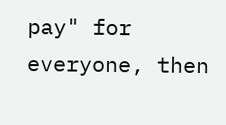pay" for everyone, then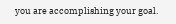you are accomplishing your goal.